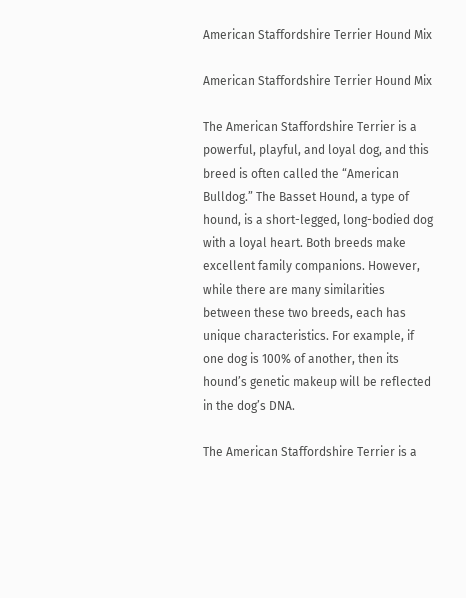American Staffordshire Terrier Hound Mix

American Staffordshire Terrier Hound Mix

The American Staffordshire Terrier is a powerful, playful, and loyal dog, and this breed is often called the “American Bulldog.” The Basset Hound, a type of hound, is a short-legged, long-bodied dog with a loyal heart. Both breeds make excellent family companions. However, while there are many similarities between these two breeds, each has unique characteristics. For example, if one dog is 100% of another, then its hound’s genetic makeup will be reflected in the dog’s DNA.

The American Staffordshire Terrier is a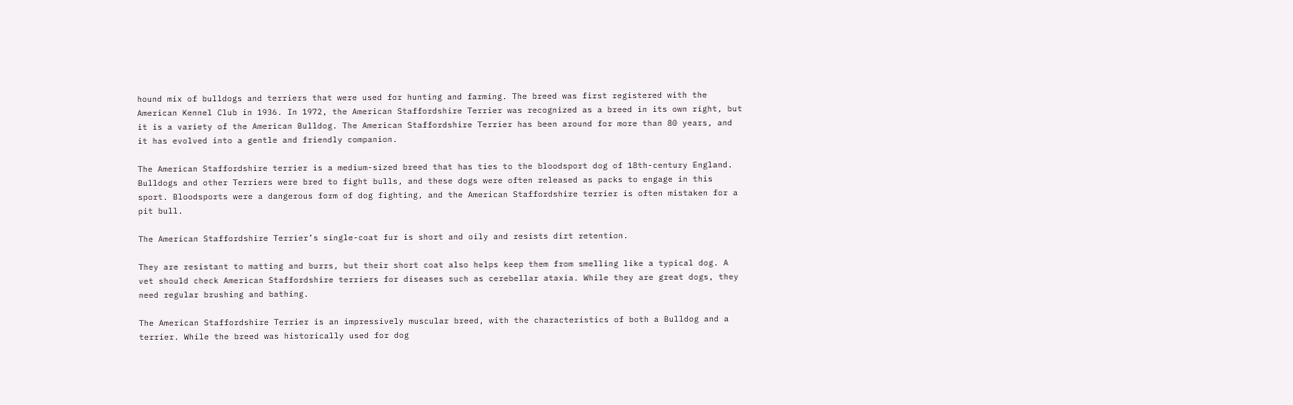hound mix of bulldogs and terriers that were used for hunting and farming. The breed was first registered with the American Kennel Club in 1936. In 1972, the American Staffordshire Terrier was recognized as a breed in its own right, but it is a variety of the American Bulldog. The American Staffordshire Terrier has been around for more than 80 years, and it has evolved into a gentle and friendly companion.

The American Staffordshire terrier is a medium-sized breed that has ties to the bloodsport dog of 18th-century England. Bulldogs and other Terriers were bred to fight bulls, and these dogs were often released as packs to engage in this sport. Bloodsports were a dangerous form of dog fighting, and the American Staffordshire terrier is often mistaken for a pit bull.

The American Staffordshire Terrier’s single-coat fur is short and oily and resists dirt retention.

They are resistant to matting and burrs, but their short coat also helps keep them from smelling like a typical dog. A vet should check American Staffordshire terriers for diseases such as cerebellar ataxia. While they are great dogs, they need regular brushing and bathing.

The American Staffordshire Terrier is an impressively muscular breed, with the characteristics of both a Bulldog and a terrier. While the breed was historically used for dog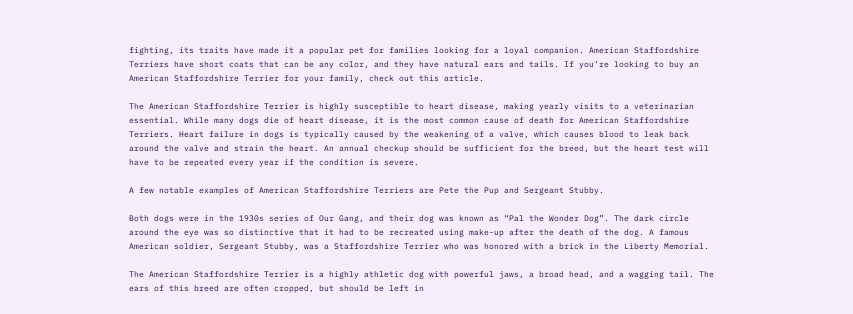fighting, its traits have made it a popular pet for families looking for a loyal companion. American Staffordshire Terriers have short coats that can be any color, and they have natural ears and tails. If you’re looking to buy an American Staffordshire Terrier for your family, check out this article.

The American Staffordshire Terrier is highly susceptible to heart disease, making yearly visits to a veterinarian essential. While many dogs die of heart disease, it is the most common cause of death for American Staffordshire Terriers. Heart failure in dogs is typically caused by the weakening of a valve, which causes blood to leak back around the valve and strain the heart. An annual checkup should be sufficient for the breed, but the heart test will have to be repeated every year if the condition is severe.

A few notable examples of American Staffordshire Terriers are Pete the Pup and Sergeant Stubby.

Both dogs were in the 1930s series of Our Gang, and their dog was known as “Pal the Wonder Dog”. The dark circle around the eye was so distinctive that it had to be recreated using make-up after the death of the dog. A famous American soldier, Sergeant Stubby, was a Staffordshire Terrier who was honored with a brick in the Liberty Memorial.

The American Staffordshire Terrier is a highly athletic dog with powerful jaws, a broad head, and a wagging tail. The ears of this breed are often cropped, but should be left in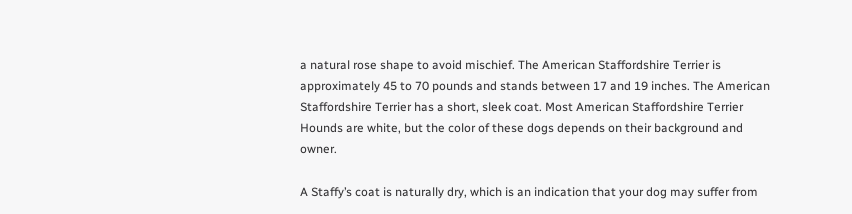a natural rose shape to avoid mischief. The American Staffordshire Terrier is approximately 45 to 70 pounds and stands between 17 and 19 inches. The American Staffordshire Terrier has a short, sleek coat. Most American Staffordshire Terrier Hounds are white, but the color of these dogs depends on their background and owner.

A Staffy’s coat is naturally dry, which is an indication that your dog may suffer from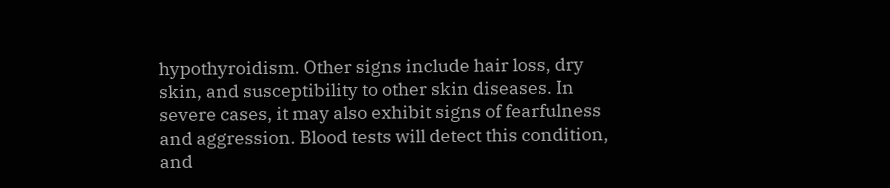hypothyroidism. Other signs include hair loss, dry skin, and susceptibility to other skin diseases. In severe cases, it may also exhibit signs of fearfulness and aggression. Blood tests will detect this condition, and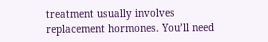treatment usually involves replacement hormones. You’ll need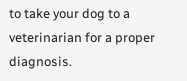to take your dog to a veterinarian for a proper diagnosis.